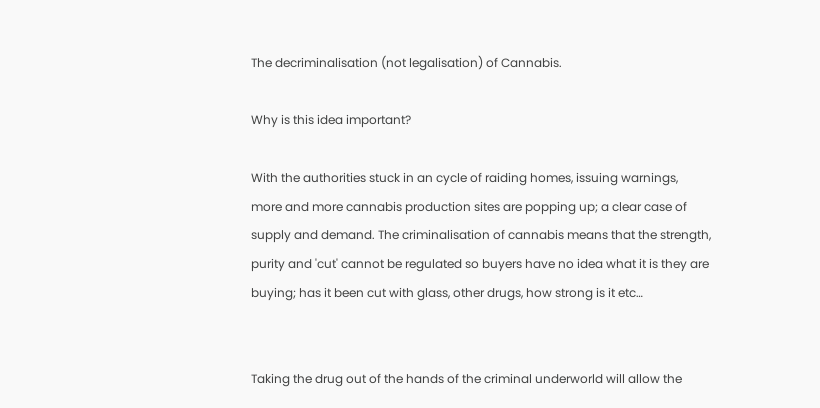The decriminalisation (not legalisation) of Cannabis.

Why is this idea important?

With the authorities stuck in an cycle of raiding homes, issuing warnings, more and more cannabis production sites are popping up; a clear case of supply and demand. The criminalisation of cannabis means that the strength, purity and 'cut' cannot be regulated so buyers have no idea what it is they are buying; has it been cut with glass, other drugs, how strong is it etc…


Taking the drug out of the hands of the criminal underworld will allow the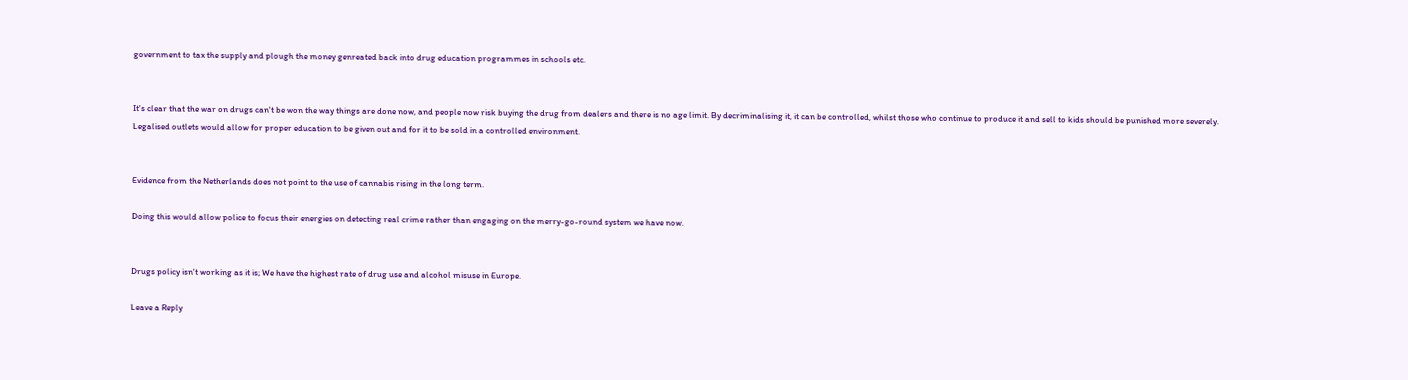government to tax the supply and plough the money genreated back into drug education programmes in schools etc.


It's clear that the war on drugs can't be won the way things are done now, and people now risk buying the drug from dealers and there is no age limit. By decriminalising it, it can be controlled, whilst those who continue to produce it and sell to kids should be punished more severely. Legalised outlets would allow for proper education to be given out and for it to be sold in a controlled environment.


Evidence from the Netherlands does not point to the use of cannabis rising in the long term.

Doing this would allow police to focus their energies on detecting real crime rather than engaging on the merry-go-round system we have now.


Drugs policy isn't working as it is; We have the highest rate of drug use and alcohol misuse in Europe.

Leave a Reply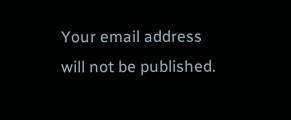Your email address will not be published.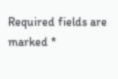Required fields are marked *